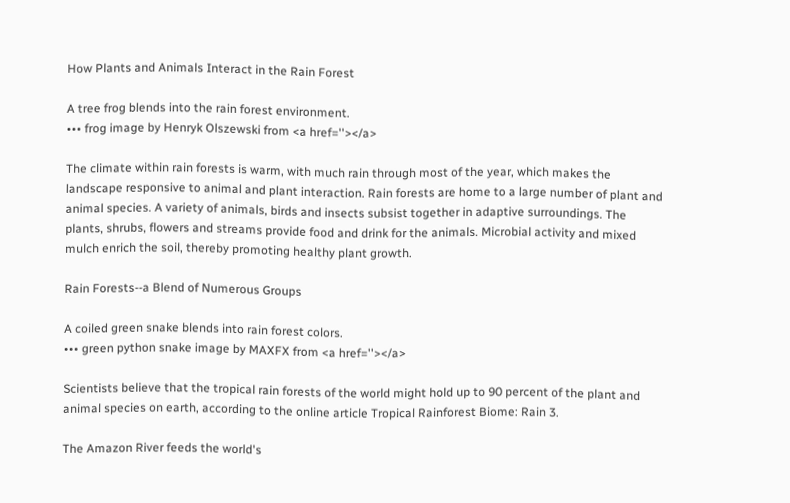How Plants and Animals Interact in the Rain Forest

A tree frog blends into the rain forest environment.
••• frog image by Henryk Olszewski from <a href=''></a>

The climate within rain forests is warm, with much rain through most of the year, which makes the landscape responsive to animal and plant interaction. Rain forests are home to a large number of plant and animal species. A variety of animals, birds and insects subsist together in adaptive surroundings. The plants, shrubs, flowers and streams provide food and drink for the animals. Microbial activity and mixed mulch enrich the soil, thereby promoting healthy plant growth.

Rain Forests--a Blend of Numerous Groups

A coiled green snake blends into rain forest colors.
••• green python snake image by MAXFX from <a href=''></a>

Scientists believe that the tropical rain forests of the world might hold up to 90 percent of the plant and animal species on earth, according to the online article Tropical Rainforest Biome: Rain 3.

The Amazon River feeds the world's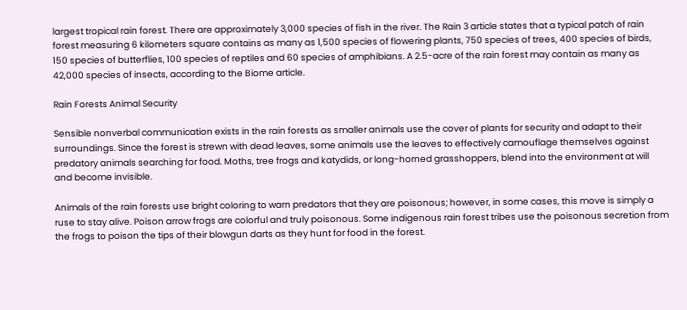largest tropical rain forest. There are approximately 3,000 species of fish in the river. The Rain 3 article states that a typical patch of rain forest measuring 6 kilometers square contains as many as 1,500 species of flowering plants, 750 species of trees, 400 species of birds, 150 species of butterflies, 100 species of reptiles and 60 species of amphibians. A 2.5-acre of the rain forest may contain as many as 42,000 species of insects, according to the Biome article.

Rain Forests Animal Security

Sensible nonverbal communication exists in the rain forests as smaller animals use the cover of plants for security and adapt to their surroundings. Since the forest is strewn with dead leaves, some animals use the leaves to effectively camouflage themselves against predatory animals searching for food. Moths, tree frogs and katydids, or long-horned grasshoppers, blend into the environment at will and become invisible.

Animals of the rain forests use bright coloring to warn predators that they are poisonous; however, in some cases, this move is simply a ruse to stay alive. Poison arrow frogs are colorful and truly poisonous. Some indigenous rain forest tribes use the poisonous secretion from the frogs to poison the tips of their blowgun darts as they hunt for food in the forest.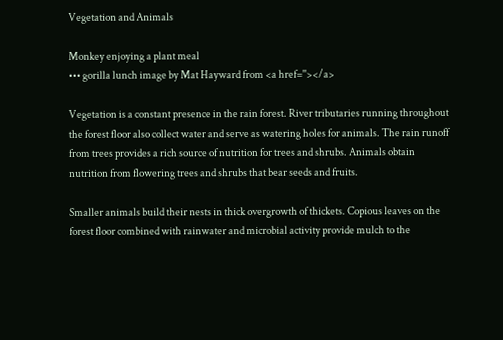Vegetation and Animals

Monkey enjoying a plant meal
••• gorilla lunch image by Mat Hayward from <a href=''></a>

Vegetation is a constant presence in the rain forest. River tributaries running throughout the forest floor also collect water and serve as watering holes for animals. The rain runoff from trees provides a rich source of nutrition for trees and shrubs. Animals obtain nutrition from flowering trees and shrubs that bear seeds and fruits.

Smaller animals build their nests in thick overgrowth of thickets. Copious leaves on the forest floor combined with rainwater and microbial activity provide mulch to the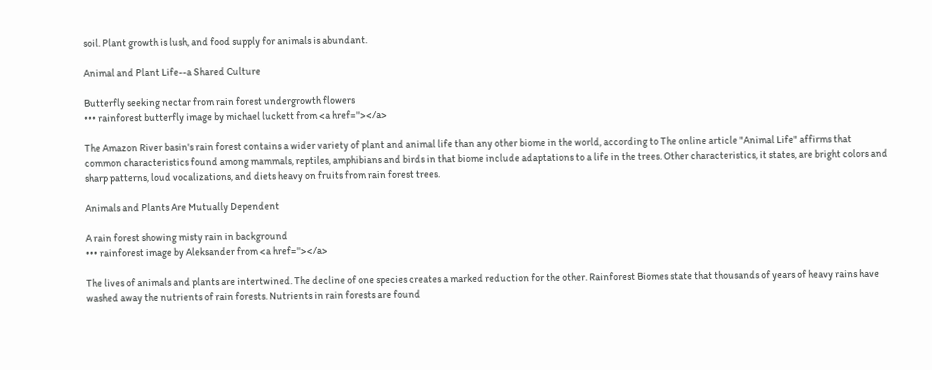soil. Plant growth is lush, and food supply for animals is abundant.

Animal and Plant Life--a Shared Culture

Butterfly seeking nectar from rain forest undergrowth flowers
••• rainforest butterfly image by michael luckett from <a href=''></a>

The Amazon River basin's rain forest contains a wider variety of plant and animal life than any other biome in the world, according to The online article "Animal Life" affirms that common characteristics found among mammals, reptiles, amphibians and birds in that biome include adaptations to a life in the trees. Other characteristics, it states, are bright colors and sharp patterns, loud vocalizations, and diets heavy on fruits from rain forest trees.

Animals and Plants Are Mutually Dependent

A rain forest showing misty rain in background
••• rainforest image by Aleksander from <a href=''></a>

The lives of animals and plants are intertwined. The decline of one species creates a marked reduction for the other. Rainforest Biomes state that thousands of years of heavy rains have washed away the nutrients of rain forests. Nutrients in rain forests are found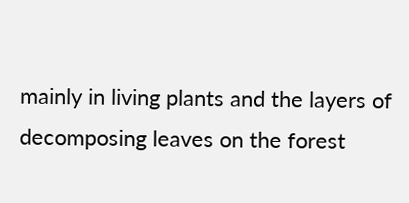mainly in living plants and the layers of decomposing leaves on the forest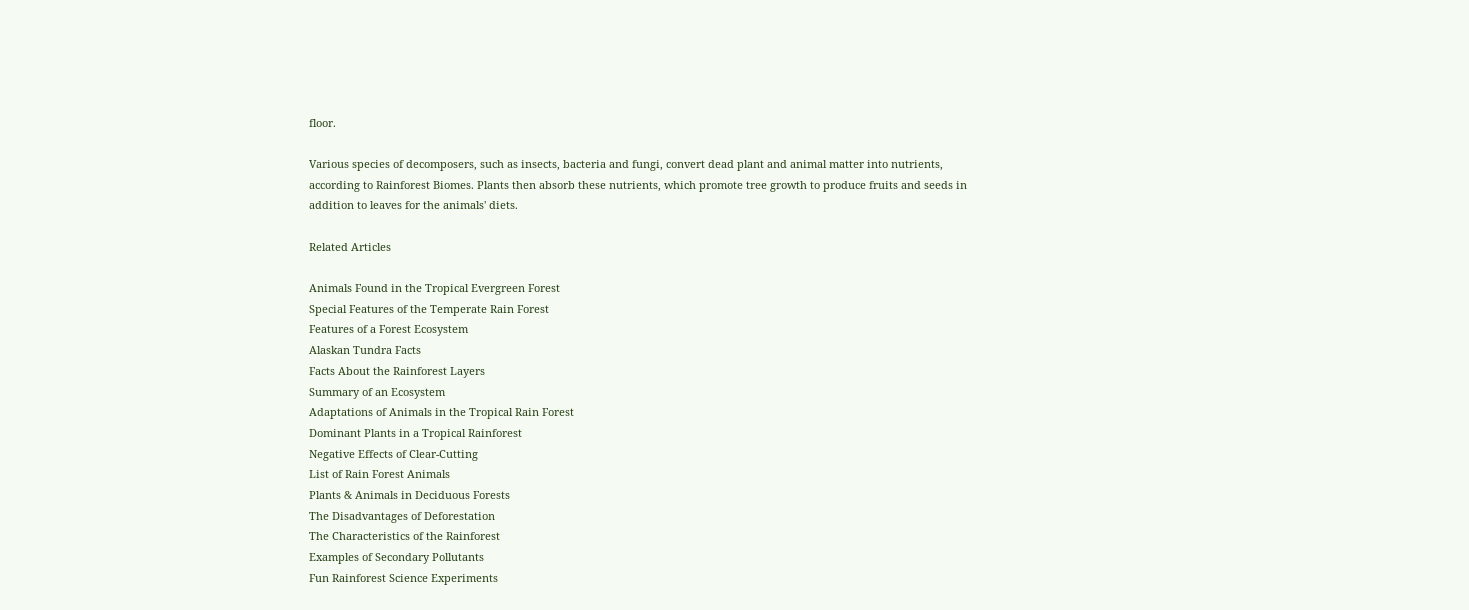floor.

Various species of decomposers, such as insects, bacteria and fungi, convert dead plant and animal matter into nutrients, according to Rainforest Biomes. Plants then absorb these nutrients, which promote tree growth to produce fruits and seeds in addition to leaves for the animals' diets.

Related Articles

Animals Found in the Tropical Evergreen Forest
Special Features of the Temperate Rain Forest
Features of a Forest Ecosystem
Alaskan Tundra Facts
Facts About the Rainforest Layers
Summary of an Ecosystem
Adaptations of Animals in the Tropical Rain Forest
Dominant Plants in a Tropical Rainforest
Negative Effects of Clear-Cutting
List of Rain Forest Animals
Plants & Animals in Deciduous Forests
The Disadvantages of Deforestation
The Characteristics of the Rainforest
Examples of Secondary Pollutants
Fun Rainforest Science Experiments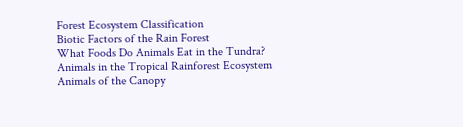Forest Ecosystem Classification
Biotic Factors of the Rain Forest
What Foods Do Animals Eat in the Tundra?
Animals in the Tropical Rainforest Ecosystem
Animals of the Canopy